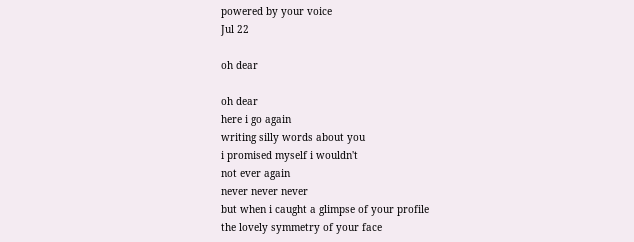powered by your voice
Jul 22

oh dear

oh dear
here i go again
writing silly words about you
i promised myself i wouldn't
not ever again
never never never
but when i caught a glimpse of your profile
the lovely symmetry of your face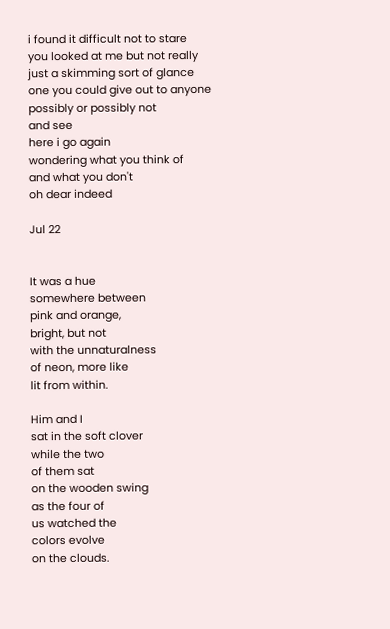i found it difficult not to stare
you looked at me but not really
just a skimming sort of glance
one you could give out to anyone
possibly or possibly not
and see
here i go again
wondering what you think of
and what you don't
oh dear indeed

Jul 22


It was a hue
somewhere between
pink and orange,
bright, but not
with the unnaturalness
of neon, more like
lit from within.

Him and I
sat in the soft clover
while the two
of them sat
on the wooden swing
as the four of
us watched the
colors evolve
on the clouds.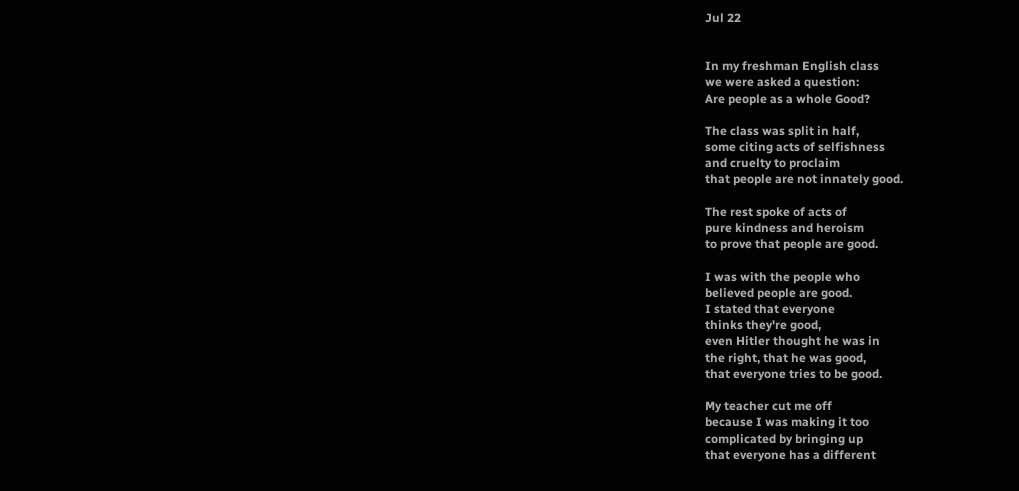Jul 22


In my freshman English class
we were asked a question:
Are people as a whole Good?

The class was split in half,
some citing acts of selfishness
and cruelty to proclaim
that people are not innately good.

The rest spoke of acts of
pure kindness and heroism
to prove that people are good.

I was with the people who
believed people are good.
I stated that everyone
thinks they're good,
even Hitler thought he was in
the right, that he was good,
that everyone tries to be good.

My teacher cut me off
because I was making it too
complicated by bringing up
that everyone has a different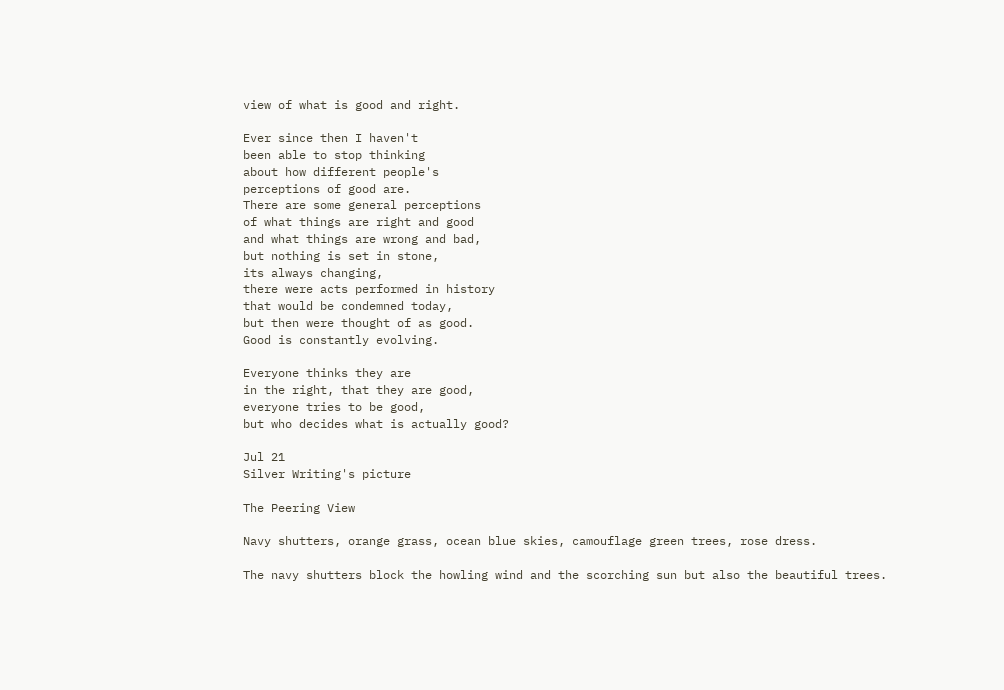view of what is good and right.

Ever since then I haven't
been able to stop thinking
about how different people's
perceptions of good are.
There are some general perceptions
of what things are right and good
and what things are wrong and bad,
but nothing is set in stone,
its always changing,
there were acts performed in history
that would be condemned today,
but then were thought of as good.
Good is constantly evolving.

Everyone thinks they are
in the right, that they are good,
everyone tries to be good,
but who decides what is actually good?

Jul 21
Silver Writing's picture

The Peering View

Navy shutters, orange grass, ocean blue skies, camouflage green trees, rose dress.

The navy shutters block the howling wind and the scorching sun but also the beautiful trees.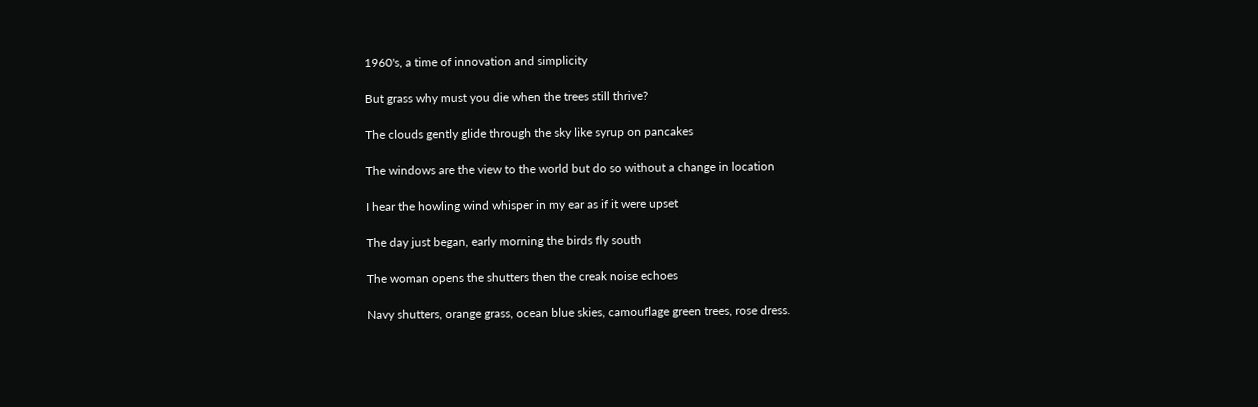1960's, a time of innovation and simplicity

But grass why must you die when the trees still thrive?

The clouds gently glide through the sky like syrup on pancakes

The windows are the view to the world but do so without a change in location

I hear the howling wind whisper in my ear as if it were upset

The day just began, early morning the birds fly south

The woman opens the shutters then the creak noise echoes

Navy shutters, orange grass, ocean blue skies, camouflage green trees, rose dress.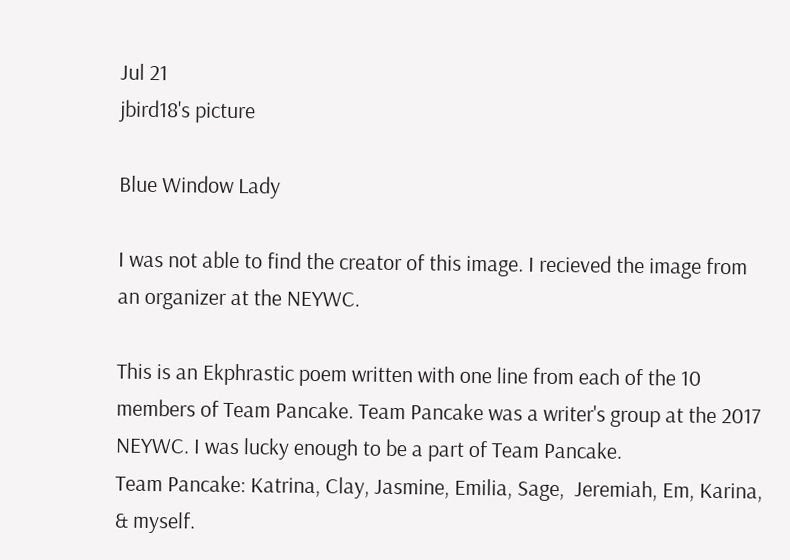Jul 21
jbird18's picture

Blue Window Lady

I was not able to find the creator of this image. I recieved the image from an organizer at the NEYWC.

This is an Ekphrastic poem written with one line from each of the 10 members of Team Pancake. Team Pancake was a writer's group at the 2017 NEYWC. I was lucky enough to be a part of Team Pancake.
Team Pancake: Katrina, Clay, Jasmine, Emilia, Sage,  Jeremiah, Em, Karina, & myself.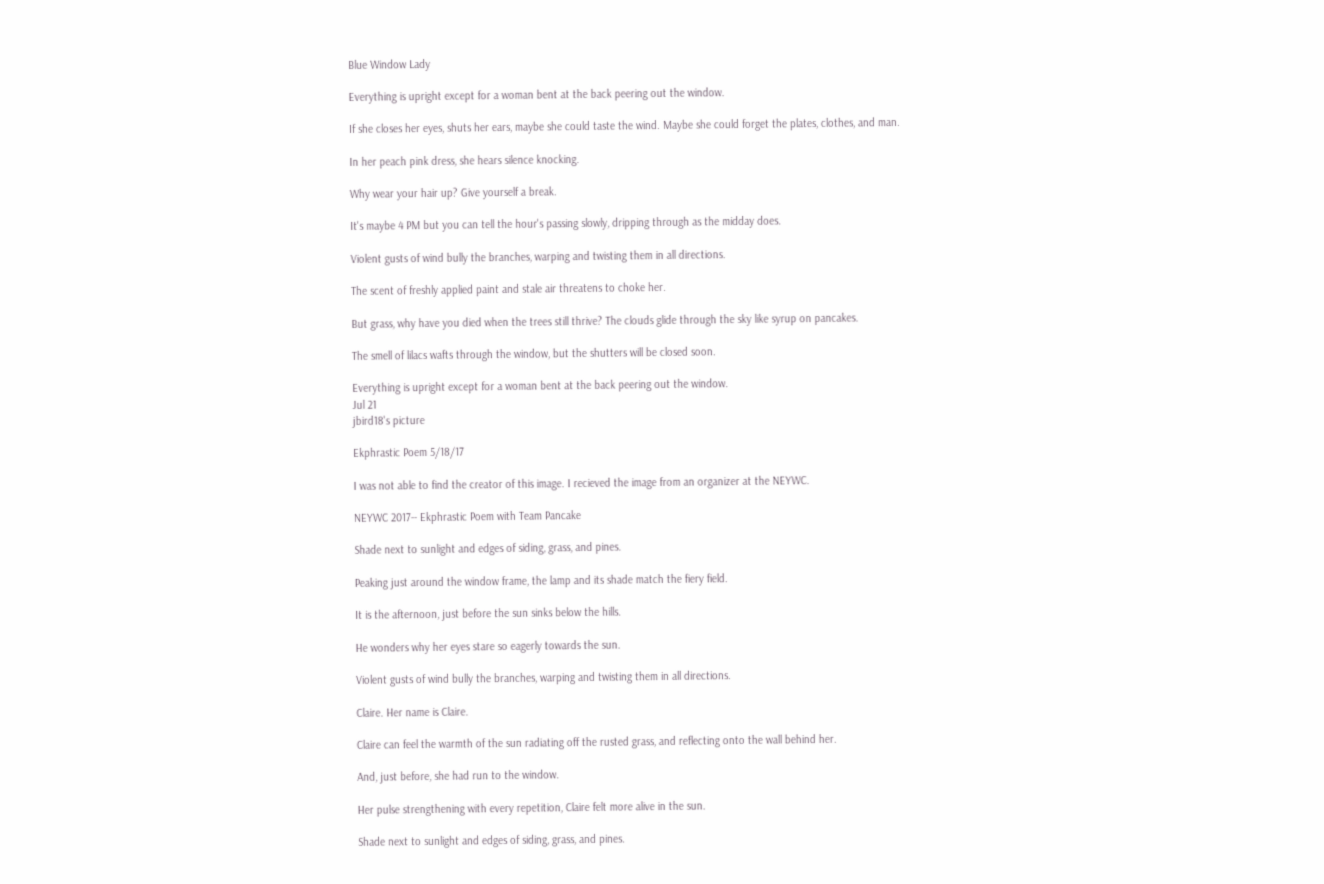Blue Window Lady

Everything is upright except for a woman bent at the back peering out the window.

If she closes her eyes, shuts her ears, maybe she could taste the wind. Maybe she could forget the plates, clothes, and man.

In her peach pink dress, she hears silence knocking.

Why wear your hair up? Give yourself a break.

It's maybe 4 PM but you can tell the hour's passing slowly, dripping through as the midday does.

Violent gusts of wind bully the branches, warping and twisting them in all directions.

The scent of freshly applied paint and stale air threatens to choke her.

But grass, why have you died when the trees still thrive? The clouds glide through the sky like syrup on pancakes.

The smell of lilacs wafts through the window, but the shutters will be closed soon.

Everything is upright except for a woman bent at the back peering out the window.
Jul 21
jbird18's picture

Ekphrastic Poem 5/18/17

I was not able to find the creator of this image. I recieved the image from an organizer at the NEYWC.

NEYWC 2017-- Ekphrastic Poem with Team Pancake

Shade next to sunlight and edges of siding, grass, and pines.

Peaking just around the window frame, the lamp and its shade match the fiery field.

It is the afternoon, just before the sun sinks below the hills.

He wonders why her eyes stare so eagerly towards the sun.

Violent gusts of wind bully the branches, warping and twisting them in all directions.

Claire. Her name is Claire.

Claire can feel the warmth of the sun radiating off the rusted grass, and reflecting onto the wall behind her.

And, just before, she had run to the window.

Her pulse strengthening with every repetition, Claire felt more alive in the sun.

Shade next to sunlight and edges of siding, grass, and pines.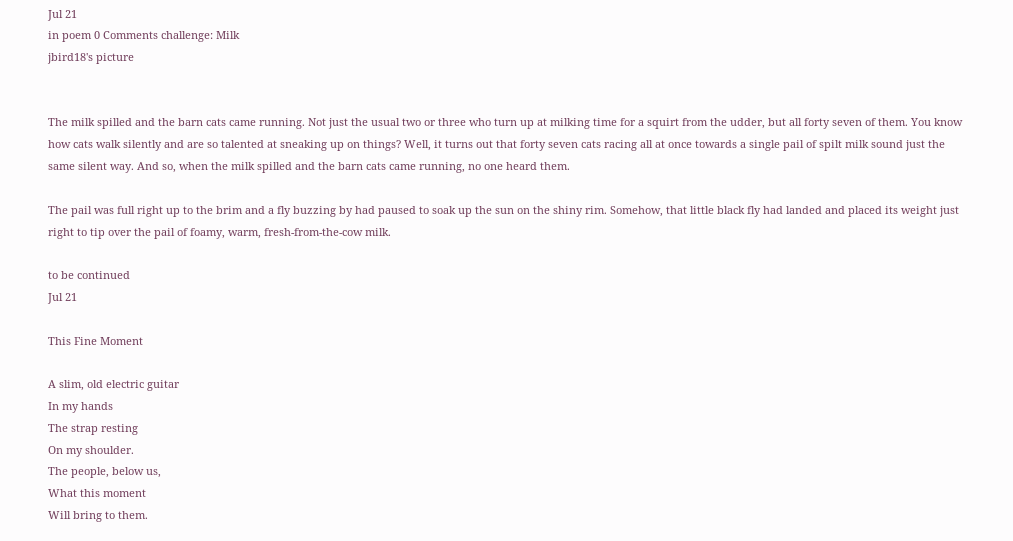Jul 21
in poem 0 Comments challenge: Milk
jbird18's picture


The milk spilled and the barn cats came running. Not just the usual two or three who turn up at milking time for a squirt from the udder, but all forty seven of them. You know how cats walk silently and are so talented at sneaking up on things? Well, it turns out that forty seven cats racing all at once towards a single pail of spilt milk sound just the same silent way. And so, when the milk spilled and the barn cats came running, no one heard them.

The pail was full right up to the brim and a fly buzzing by had paused to soak up the sun on the shiny rim. Somehow, that little black fly had landed and placed its weight just right to tip over the pail of foamy, warm, fresh-from-the-cow milk.

to be continued
Jul 21

This Fine Moment

A slim, old electric guitar
In my hands
The strap resting
On my shoulder.
The people, below us,
What this moment
Will bring to them.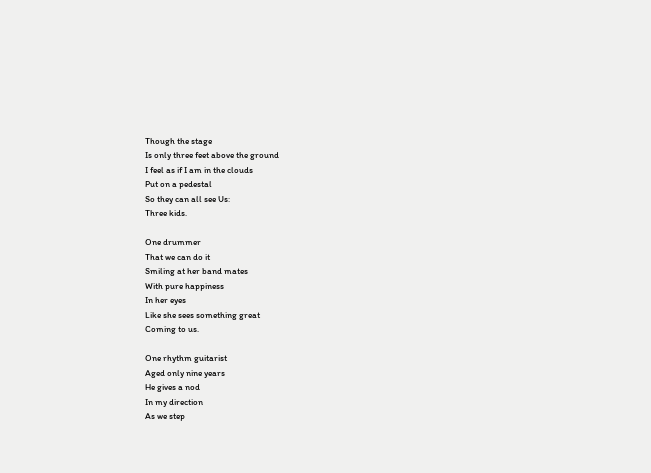Though the stage
Is only three feet above the ground
I feel as if I am in the clouds
Put on a pedestal
So they can all see Us:
Three kids.

One drummer
That we can do it
Smiling at her band mates
With pure happiness
In her eyes
Like she sees something great
Coming to us.

One rhythm guitarist
Aged only nine years
He gives a nod
In my direction
As we step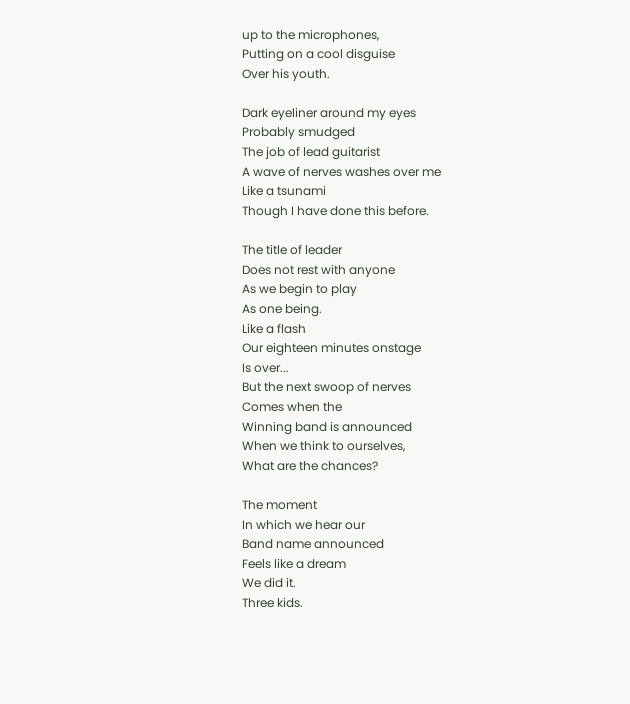up to the microphones,
Putting on a cool disguise
Over his youth.

Dark eyeliner around my eyes
Probably smudged
The job of lead guitarist
A wave of nerves washes over me
Like a tsunami
Though I have done this before.

The title of leader
Does not rest with anyone
As we begin to play
As one being.
Like a flash
Our eighteen minutes onstage
Is over...
But the next swoop of nerves
Comes when the
Winning band is announced
When we think to ourselves,
What are the chances?

The moment
In which we hear our
Band name announced
Feels like a dream
We did it.
Three kids.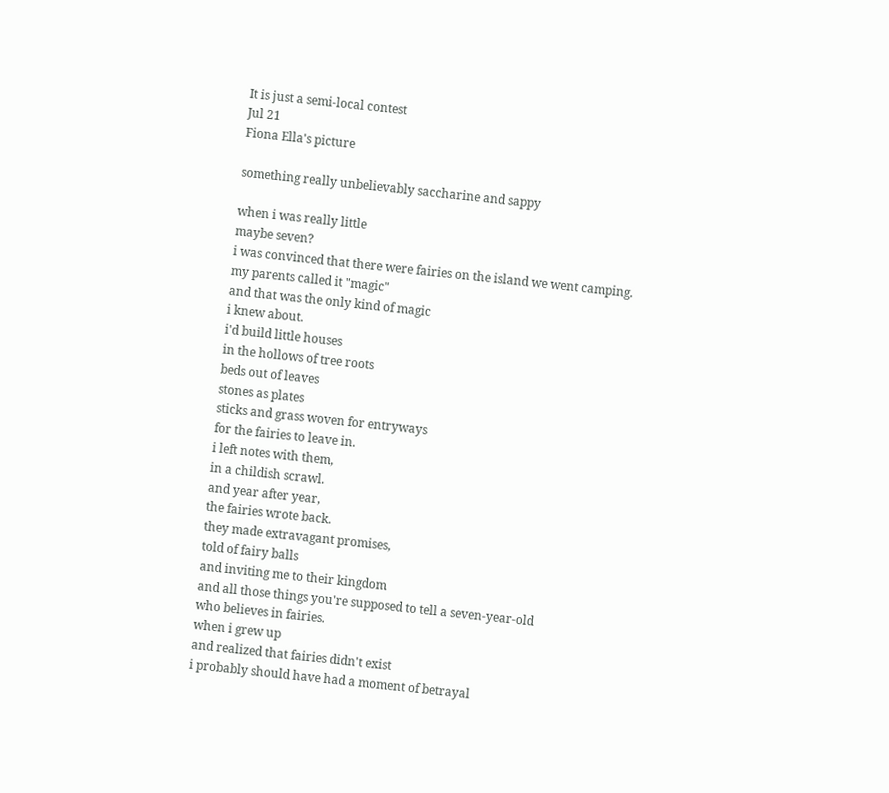It is just a semi-local contest
Jul 21
Fiona Ella's picture

something really unbelievably saccharine and sappy

when i was really little
maybe seven?
i was convinced that there were fairies on the island we went camping.
my parents called it "magic"
and that was the only kind of magic
i knew about.
i'd build little houses
in the hollows of tree roots
beds out of leaves
stones as plates
sticks and grass woven for entryways
for the fairies to leave in.
i left notes with them,
in a childish scrawl.
and year after year,
the fairies wrote back.
they made extravagant promises,
told of fairy balls
and inviting me to their kingdom
and all those things you're supposed to tell a seven-year-old
who believes in fairies.
when i grew up
and realized that fairies didn't exist
i probably should have had a moment of betrayal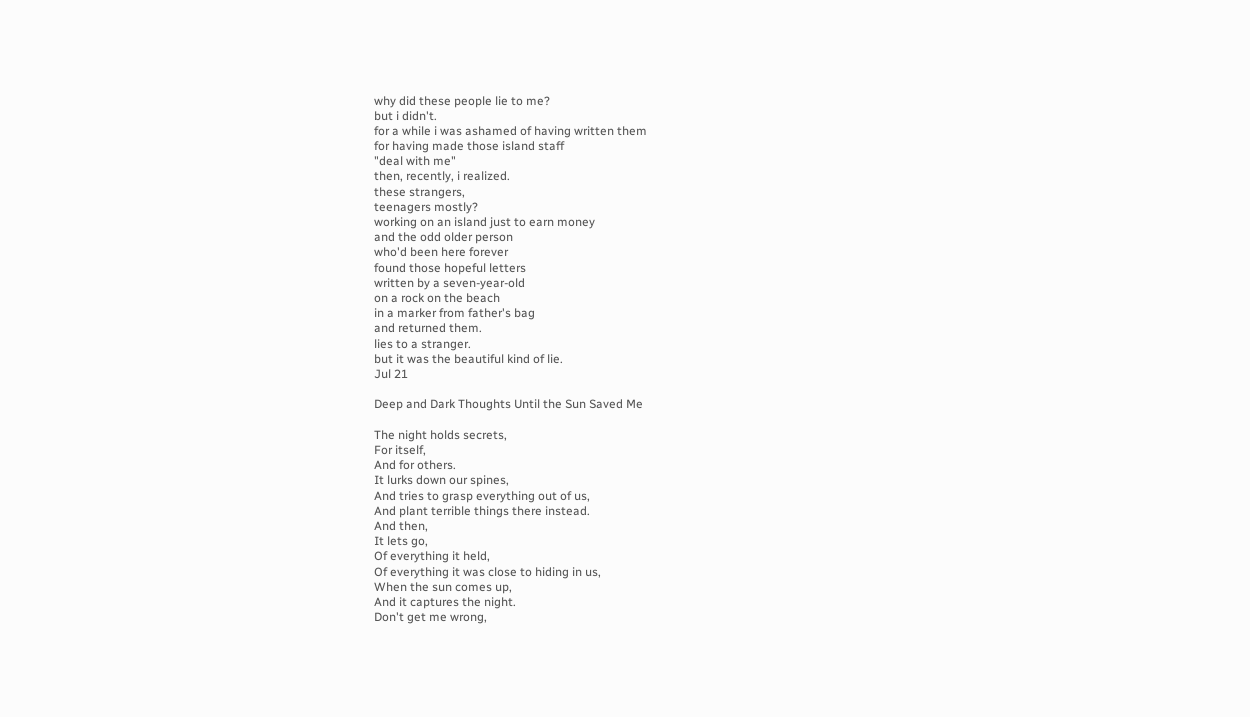why did these people lie to me?
but i didn't.
for a while i was ashamed of having written them
for having made those island staff
"deal with me"
then, recently, i realized.
these strangers,
teenagers mostly?
working on an island just to earn money
and the odd older person
who'd been here forever
found those hopeful letters
written by a seven-year-old
on a rock on the beach
in a marker from father's bag
and returned them.
lies to a stranger.
but it was the beautiful kind of lie.
Jul 21

Deep and Dark Thoughts Until the Sun Saved Me

The night holds secrets,
For itself,
And for others.
It lurks down our spines,
And tries to grasp everything out of us,
And plant terrible things there instead.
And then,
It lets go,
Of everything it held,
Of everything it was close to hiding in us,
When the sun comes up,
And it captures the night.
Don't get me wrong,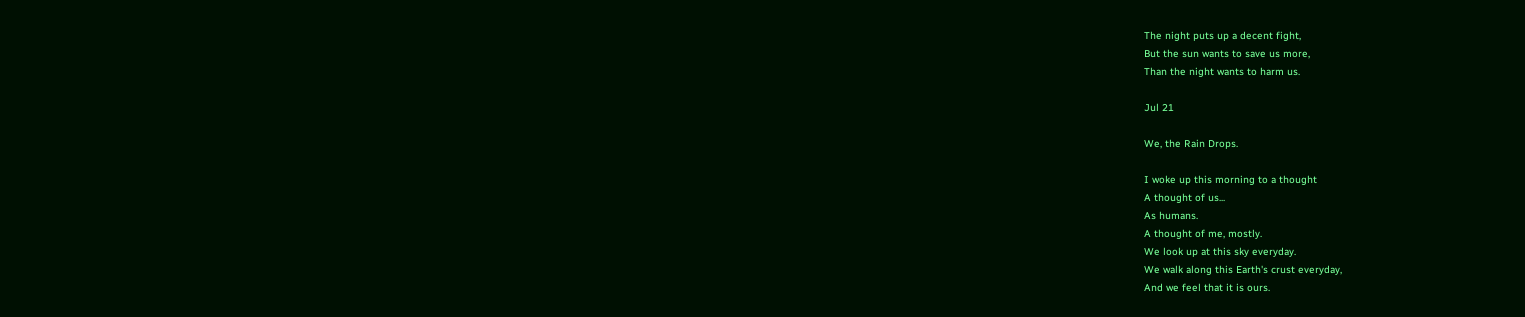The night puts up a decent fight,
But the sun wants to save us more,
Than the night wants to harm us.

Jul 21

We, the Rain Drops.

I woke up this morning to a thought
A thought of us...
As humans.
A thought of me, mostly.
We look up at this sky everyday.
We walk along this Earth's crust everyday,
And we feel that it is ours.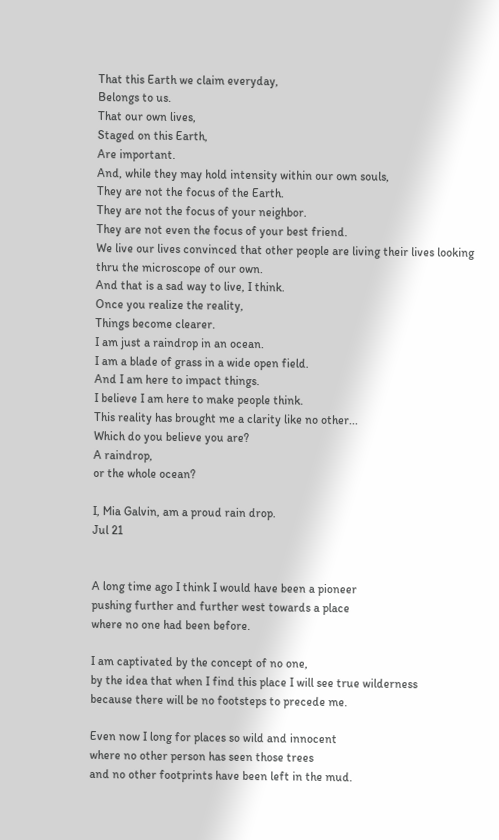That this Earth we claim everyday,
Belongs to us.
That our own lives,
Staged on this Earth,
Are important.
And, while they may hold intensity within our own souls,
They are not the focus of the Earth.
They are not the focus of your neighbor.
They are not even the focus of your best friend.
We live our lives convinced that other people are living their lives looking thru the microscope of our own.
And that is a sad way to live, I think.
Once you realize the reality,
Things become clearer.
I am just a raindrop in an ocean.
I am a blade of grass in a wide open field.
And I am here to impact things.
I believe I am here to make people think.
This reality has brought me a clarity like no other...
Which do you believe you are?
A raindrop,
or the whole ocean?

I, Mia Galvin, am a proud rain drop.
Jul 21


A long time ago I think I would have been a pioneer
pushing further and further west towards a place
where no one had been before.

I am captivated by the concept of no one,
by the idea that when I find this place I will see true wilderness
because there will be no footsteps to precede me.

Even now I long for places so wild and innocent
where no other person has seen those trees
and no other footprints have been left in the mud.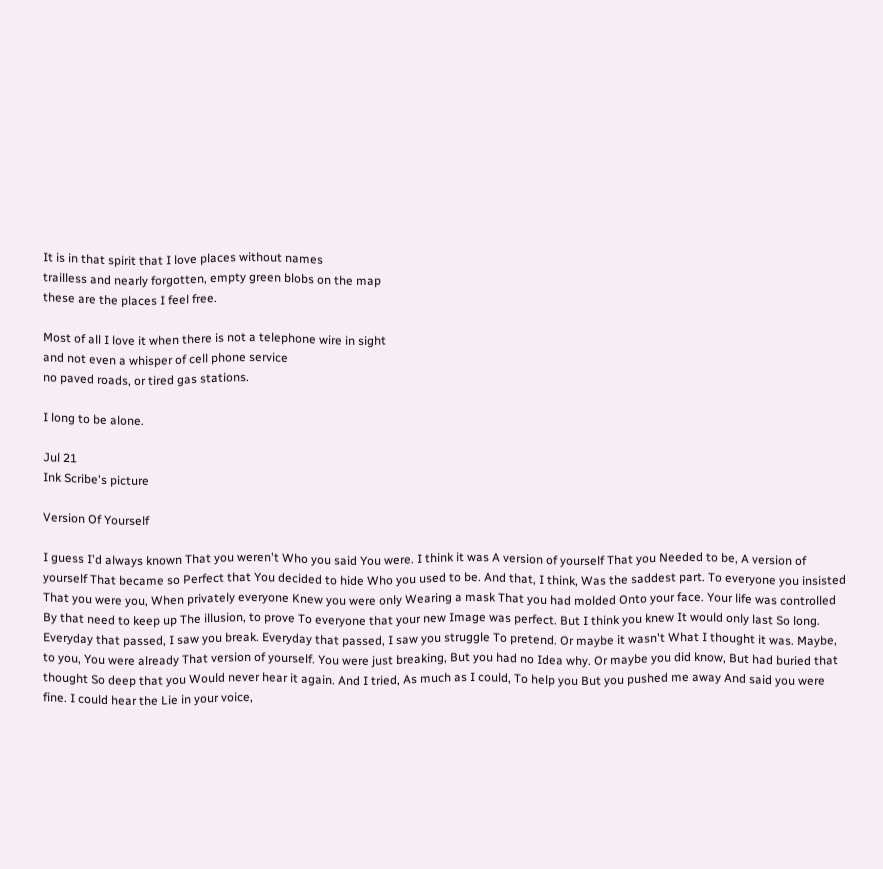It is in that spirit that I love places without names
trailless and nearly forgotten, empty green blobs on the map
these are the places I feel free.

Most of all I love it when there is not a telephone wire in sight
and not even a whisper of cell phone service
no paved roads, or tired gas stations.

I long to be alone.

Jul 21
Ink Scribe's picture

Version Of Yourself

I guess I'd always known That you weren't Who you said You were. I think it was A version of yourself That you Needed to be, A version of yourself That became so Perfect that You decided to hide Who you used to be. And that, I think, Was the saddest part. To everyone you insisted That you were you, When privately everyone Knew you were only Wearing a mask That you had molded Onto your face. Your life was controlled By that need to keep up The illusion, to prove To everyone that your new Image was perfect. But I think you knew It would only last So long. Everyday that passed, I saw you break. Everyday that passed, I saw you struggle To pretend. Or maybe it wasn't What I thought it was. Maybe, to you, You were already That version of yourself. You were just breaking, But you had no Idea why. Or maybe you did know, But had buried that thought So deep that you Would never hear it again. And I tried, As much as I could, To help you But you pushed me away And said you were fine. I could hear the Lie in your voice,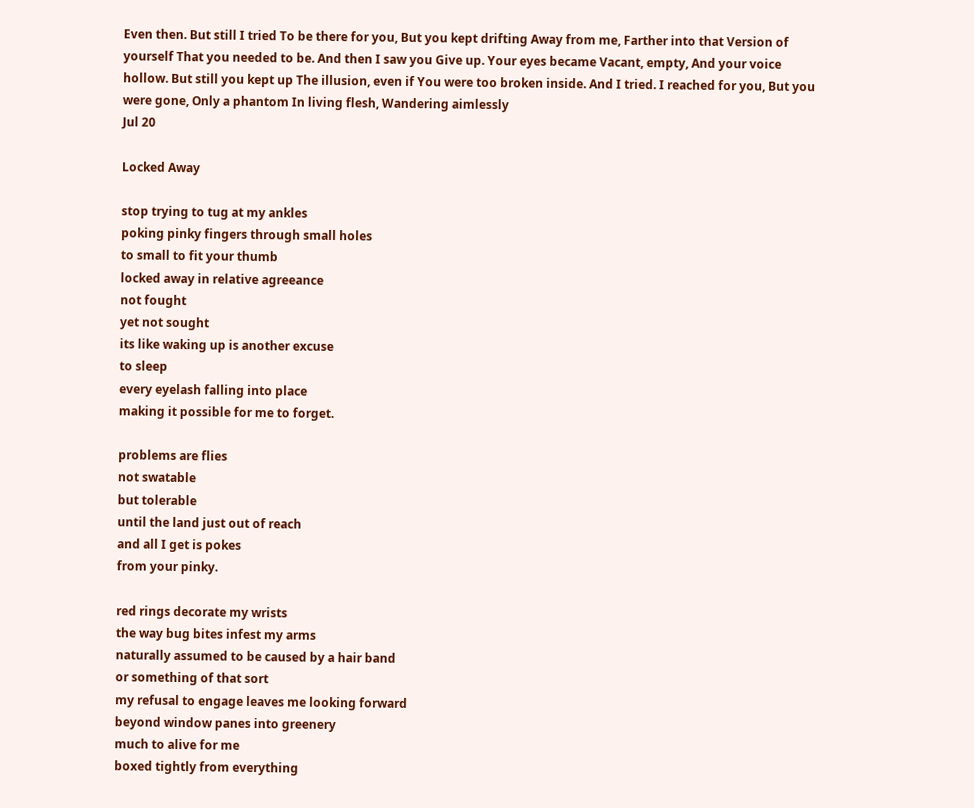Even then. But still I tried To be there for you, But you kept drifting Away from me, Farther into that Version of yourself That you needed to be. And then I saw you Give up. Your eyes became Vacant, empty, And your voice hollow. But still you kept up The illusion, even if You were too broken inside. And I tried. I reached for you, But you were gone, Only a phantom In living flesh, Wandering aimlessly
Jul 20

Locked Away

stop trying to tug at my ankles
poking pinky fingers through small holes
to small to fit your thumb
locked away in relative agreeance
not fought
yet not sought
its like waking up is another excuse
to sleep
every eyelash falling into place
making it possible for me to forget.

problems are flies
not swatable
but tolerable
until the land just out of reach
and all I get is pokes
from your pinky.

red rings decorate my wrists
the way bug bites infest my arms
naturally assumed to be caused by a hair band
or something of that sort
my refusal to engage leaves me looking forward
beyond window panes into greenery
much to alive for me
boxed tightly from everything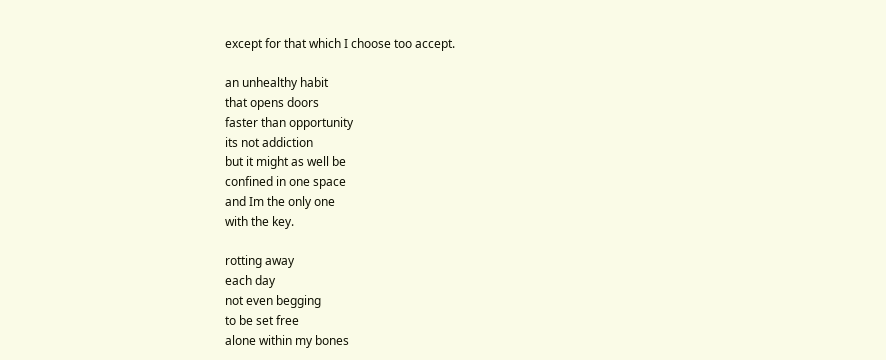except for that which I choose too accept.

an unhealthy habit
that opens doors
faster than opportunity
its not addiction
but it might as well be
confined in one space
and Im the only one
with the key.

rotting away
each day
not even begging
to be set free
alone within my bones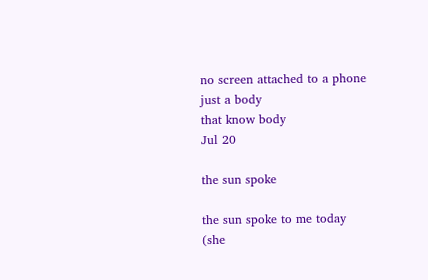no screen attached to a phone
just a body
that know body
Jul 20

the sun spoke

the sun spoke to me today
(she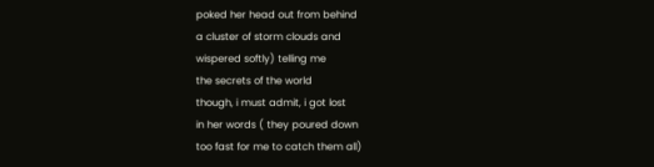poked her head out from behind
a cluster of storm clouds and
wispered softly) telling me
the secrets of the world
though, i must admit, i got lost
in her words ( they poured down
too fast for me to catch them all)